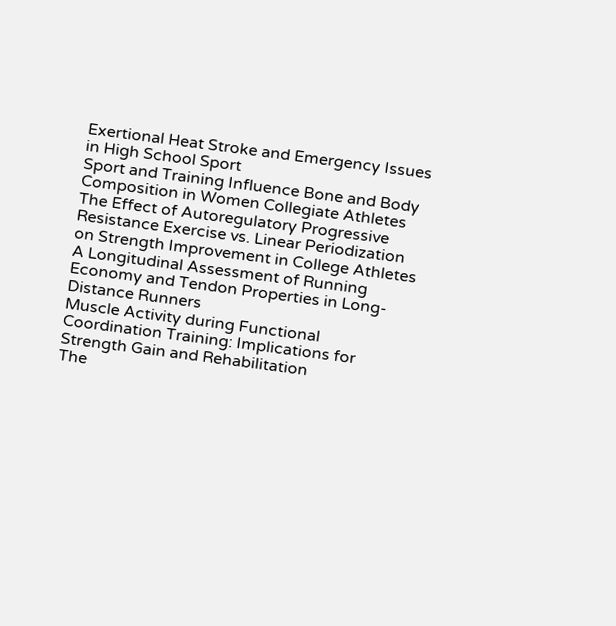Exertional Heat Stroke and Emergency Issues in High School Sport
Sport and Training Influence Bone and Body Composition in Women Collegiate Athletes
The Effect of Autoregulatory Progressive Resistance Exercise vs. Linear Periodization on Strength Improvement in College Athletes
A Longitudinal Assessment of Running Economy and Tendon Properties in Long-Distance Runners
Muscle Activity during Functional Coordination Training: Implications for Strength Gain and Rehabilitation
The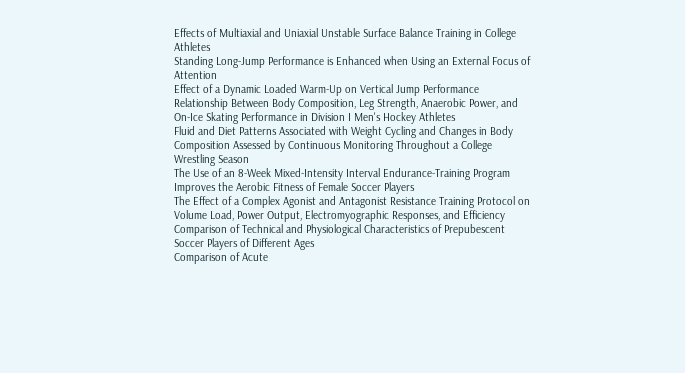Effects of Multiaxial and Uniaxial Unstable Surface Balance Training in College Athletes
Standing Long-Jump Performance is Enhanced when Using an External Focus of Attention
Effect of a Dynamic Loaded Warm-Up on Vertical Jump Performance
Relationship Between Body Composition, Leg Strength, Anaerobic Power, and On-Ice Skating Performance in Division I Men's Hockey Athletes
Fluid and Diet Patterns Associated with Weight Cycling and Changes in Body Composition Assessed by Continuous Monitoring Throughout a College Wrestling Season
The Use of an 8-Week Mixed-Intensity Interval Endurance-Training Program Improves the Aerobic Fitness of Female Soccer Players
The Effect of a Complex Agonist and Antagonist Resistance Training Protocol on Volume Load, Power Output, Electromyographic Responses, and Efficiency
Comparison of Technical and Physiological Characteristics of Prepubescent Soccer Players of Different Ages
Comparison of Acute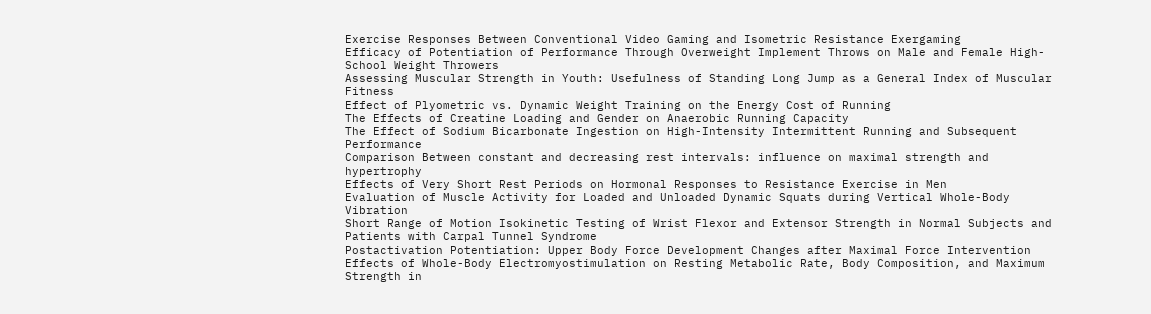Exercise Responses Between Conventional Video Gaming and Isometric Resistance Exergaming
Efficacy of Potentiation of Performance Through Overweight Implement Throws on Male and Female High-School Weight Throwers
Assessing Muscular Strength in Youth: Usefulness of Standing Long Jump as a General Index of Muscular Fitness
Effect of Plyometric vs. Dynamic Weight Training on the Energy Cost of Running
The Effects of Creatine Loading and Gender on Anaerobic Running Capacity
The Effect of Sodium Bicarbonate Ingestion on High-Intensity Intermittent Running and Subsequent Performance
Comparison Between constant and decreasing rest intervals: influence on maximal strength and hypertrophy
Effects of Very Short Rest Periods on Hormonal Responses to Resistance Exercise in Men
Evaluation of Muscle Activity for Loaded and Unloaded Dynamic Squats during Vertical Whole-Body Vibration
Short Range of Motion Isokinetic Testing of Wrist Flexor and Extensor Strength in Normal Subjects and Patients with Carpal Tunnel Syndrome
Postactivation Potentiation: Upper Body Force Development Changes after Maximal Force Intervention
Effects of Whole-Body Electromyostimulation on Resting Metabolic Rate, Body Composition, and Maximum Strength in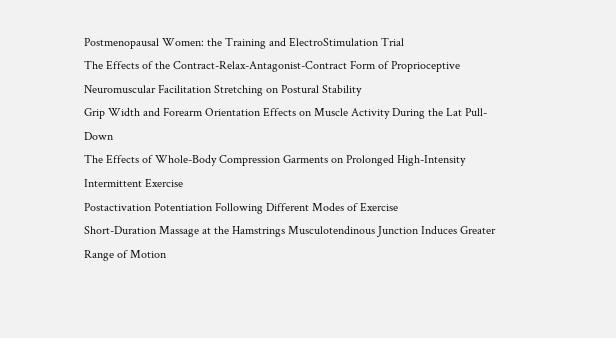Postmenopausal Women: the Training and ElectroStimulation Trial
The Effects of the Contract-Relax-Antagonist-Contract Form of Proprioceptive Neuromuscular Facilitation Stretching on Postural Stability
Grip Width and Forearm Orientation Effects on Muscle Activity During the Lat Pull-Down
The Effects of Whole-Body Compression Garments on Prolonged High-Intensity Intermittent Exercise
Postactivation Potentiation Following Different Modes of Exercise
Short-Duration Massage at the Hamstrings Musculotendinous Junction Induces Greater Range of Motion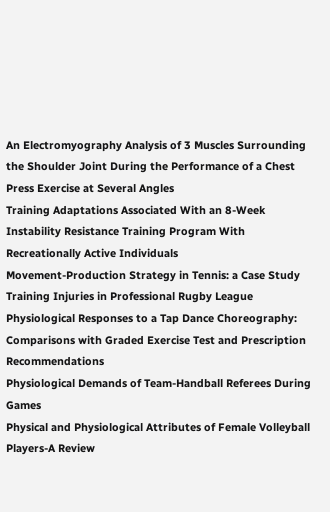An Electromyography Analysis of 3 Muscles Surrounding the Shoulder Joint During the Performance of a Chest Press Exercise at Several Angles
Training Adaptations Associated With an 8-Week Instability Resistance Training Program With Recreationally Active Individuals
Movement-Production Strategy in Tennis: a Case Study
Training Injuries in Professional Rugby League
Physiological Responses to a Tap Dance Choreography: Comparisons with Graded Exercise Test and Prescription Recommendations
Physiological Demands of Team-Handball Referees During Games
Physical and Physiological Attributes of Female Volleyball Players-A Review